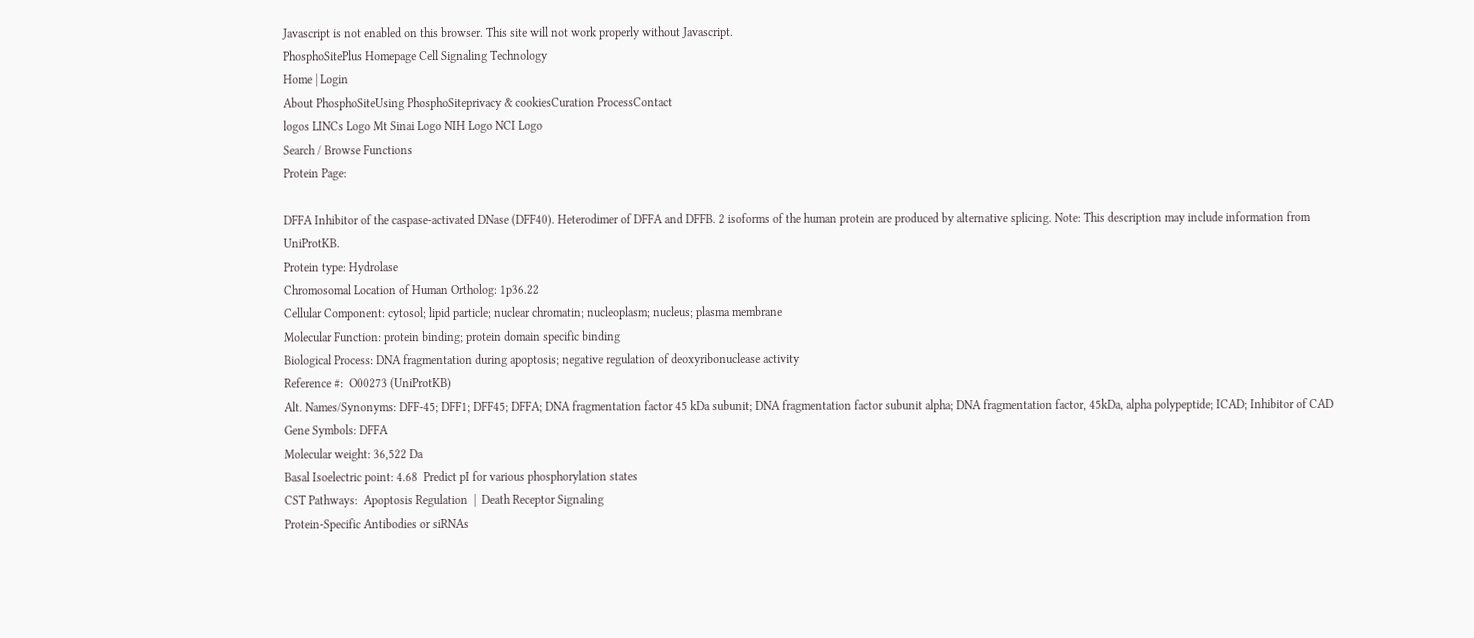Javascript is not enabled on this browser. This site will not work properly without Javascript.
PhosphoSitePlus Homepage Cell Signaling Technology
Home | Login
About PhosphoSiteUsing PhosphoSiteprivacy & cookiesCuration ProcessContact
logos LINCs Logo Mt Sinai Logo NIH Logo NCI Logo
Search / Browse Functions
Protein Page:

DFFA Inhibitor of the caspase-activated DNase (DFF40). Heterodimer of DFFA and DFFB. 2 isoforms of the human protein are produced by alternative splicing. Note: This description may include information from UniProtKB.
Protein type: Hydrolase
Chromosomal Location of Human Ortholog: 1p36.22
Cellular Component: cytosol; lipid particle; nuclear chromatin; nucleoplasm; nucleus; plasma membrane
Molecular Function: protein binding; protein domain specific binding
Biological Process: DNA fragmentation during apoptosis; negative regulation of deoxyribonuclease activity
Reference #:  O00273 (UniProtKB)
Alt. Names/Synonyms: DFF-45; DFF1; DFF45; DFFA; DNA fragmentation factor 45 kDa subunit; DNA fragmentation factor subunit alpha; DNA fragmentation factor, 45kDa, alpha polypeptide; ICAD; Inhibitor of CAD
Gene Symbols: DFFA
Molecular weight: 36,522 Da
Basal Isoelectric point: 4.68  Predict pI for various phosphorylation states
CST Pathways:  Apoptosis Regulation  |  Death Receptor Signaling
Protein-Specific Antibodies or siRNAs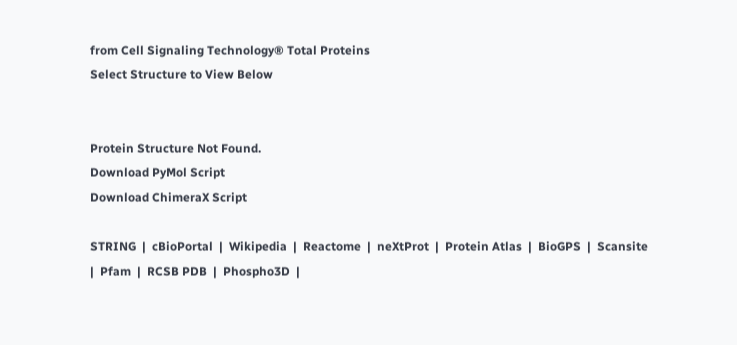from Cell Signaling Technology® Total Proteins
Select Structure to View Below


Protein Structure Not Found.
Download PyMol Script
Download ChimeraX Script

STRING  |  cBioPortal  |  Wikipedia  |  Reactome  |  neXtProt  |  Protein Atlas  |  BioGPS  |  Scansite  |  Pfam  |  RCSB PDB  |  Phospho3D  |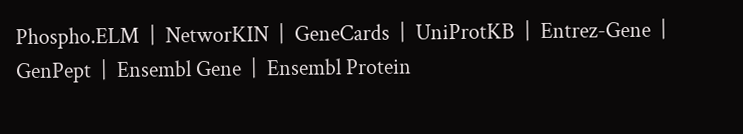Phospho.ELM  |  NetworKIN  |  GeneCards  |  UniProtKB  |  Entrez-Gene  |  GenPept  |  Ensembl Gene  |  Ensembl Protein